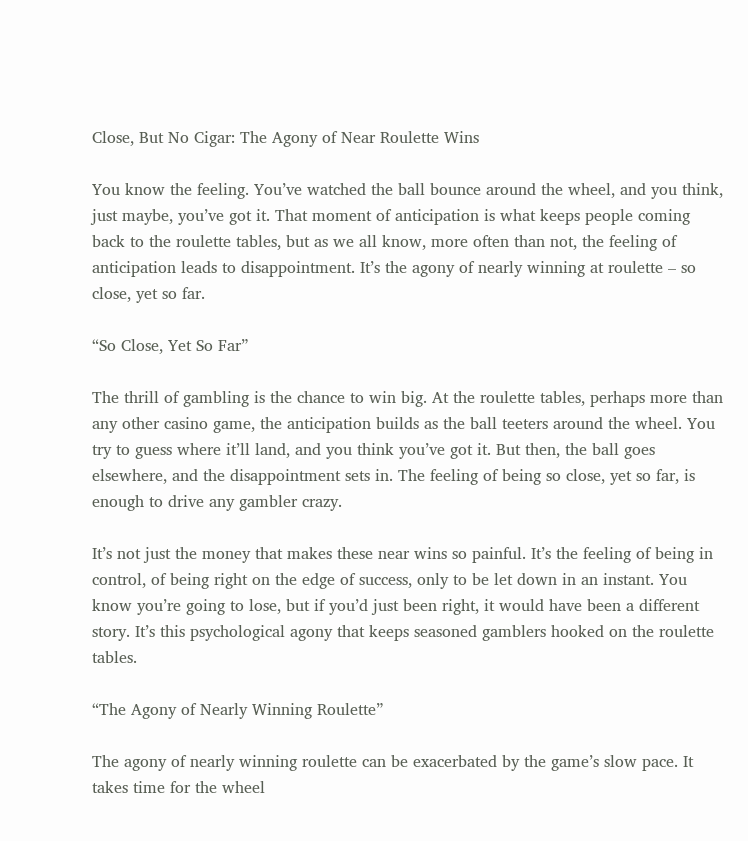Close, But No Cigar: The Agony of Near Roulette Wins

You know the feeling. You’ve watched the ball bounce around the wheel, and you think, just maybe, you’ve got it. That moment of anticipation is what keeps people coming back to the roulette tables, but as we all know, more often than not, the feeling of anticipation leads to disappointment. It’s the agony of nearly winning at roulette – so close, yet so far.

“So Close, Yet So Far”

The thrill of gambling is the chance to win big. At the roulette tables, perhaps more than any other casino game, the anticipation builds as the ball teeters around the wheel. You try to guess where it’ll land, and you think you’ve got it. But then, the ball goes elsewhere, and the disappointment sets in. The feeling of being so close, yet so far, is enough to drive any gambler crazy.

It’s not just the money that makes these near wins so painful. It’s the feeling of being in control, of being right on the edge of success, only to be let down in an instant. You know you’re going to lose, but if you’d just been right, it would have been a different story. It’s this psychological agony that keeps seasoned gamblers hooked on the roulette tables.

“The Agony of Nearly Winning Roulette”

The agony of nearly winning roulette can be exacerbated by the game’s slow pace. It takes time for the wheel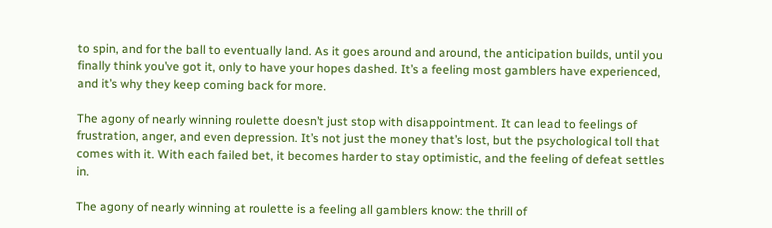to spin, and for the ball to eventually land. As it goes around and around, the anticipation builds, until you finally think you’ve got it, only to have your hopes dashed. It’s a feeling most gamblers have experienced, and it’s why they keep coming back for more.

The agony of nearly winning roulette doesn’t just stop with disappointment. It can lead to feelings of frustration, anger, and even depression. It’s not just the money that’s lost, but the psychological toll that comes with it. With each failed bet, it becomes harder to stay optimistic, and the feeling of defeat settles in.

The agony of nearly winning at roulette is a feeling all gamblers know: the thrill of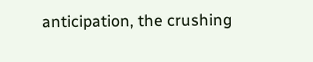anticipation, the crushing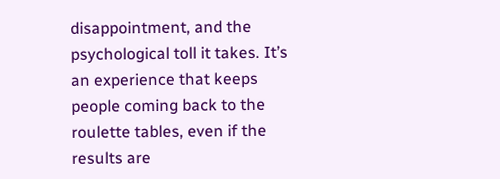disappointment, and the psychological toll it takes. It’s an experience that keeps people coming back to the roulette tables, even if the results are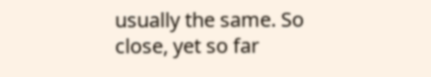usually the same. So close, yet so far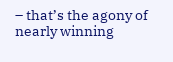– that’s the agony of nearly winning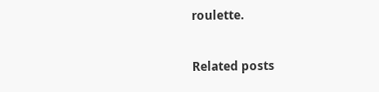roulette.

Related posts